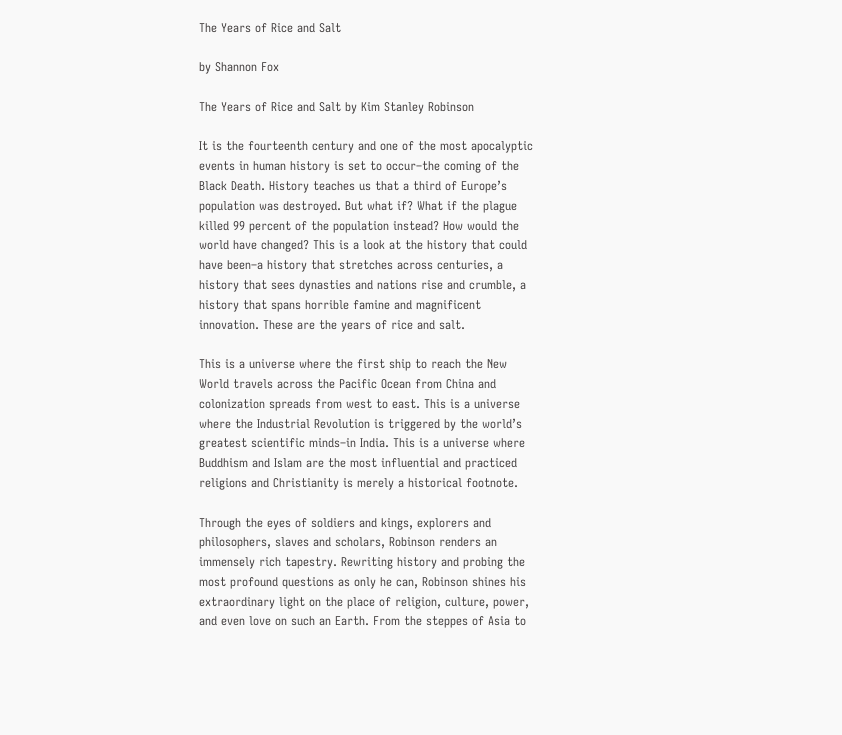The Years of Rice and Salt

by Shannon Fox

The Years of Rice and Salt by Kim Stanley Robinson

It is the fourteenth century and one of the most apocalyptic events in human history is set to occur–the coming of the Black Death. History teaches us that a third of Europe’s population was destroyed. But what if? What if the plague killed 99 percent of the population instead? How would the world have changed? This is a look at the history that could have been–a history that stretches across centuries, a history that sees dynasties and nations rise and crumble, a history that spans horrible famine and magnificent innovation. These are the years of rice and salt.

This is a universe where the first ship to reach the New World travels across the Pacific Ocean from China and colonization spreads from west to east. This is a universe where the Industrial Revolution is triggered by the world’s greatest scientific minds–in India. This is a universe where Buddhism and Islam are the most influential and practiced religions and Christianity is merely a historical footnote.

Through the eyes of soldiers and kings, explorers and philosophers, slaves and scholars, Robinson renders an immensely rich tapestry. Rewriting history and probing the most profound questions as only he can, Robinson shines his extraordinary light on the place of religion, culture, power, and even love on such an Earth. From the steppes of Asia to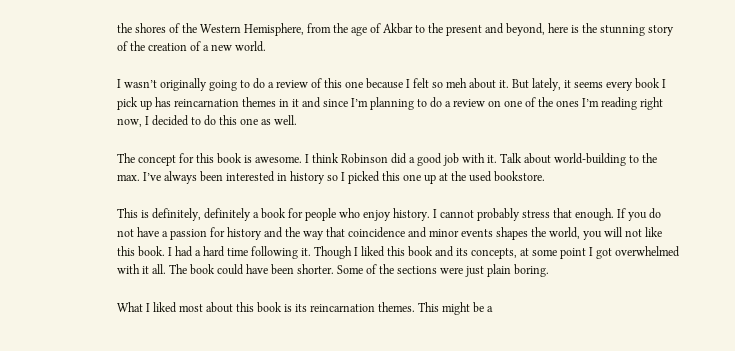the shores of the Western Hemisphere, from the age of Akbar to the present and beyond, here is the stunning story of the creation of a new world.

I wasn’t originally going to do a review of this one because I felt so meh about it. But lately, it seems every book I pick up has reincarnation themes in it and since I’m planning to do a review on one of the ones I’m reading right now, I decided to do this one as well.

The concept for this book is awesome. I think Robinson did a good job with it. Talk about world-building to the max. I’ve always been interested in history so I picked this one up at the used bookstore.

This is definitely, definitely a book for people who enjoy history. I cannot probably stress that enough. If you do not have a passion for history and the way that coincidence and minor events shapes the world, you will not like this book. I had a hard time following it. Though I liked this book and its concepts, at some point I got overwhelmed with it all. The book could have been shorter. Some of the sections were just plain boring.

What I liked most about this book is its reincarnation themes. This might be a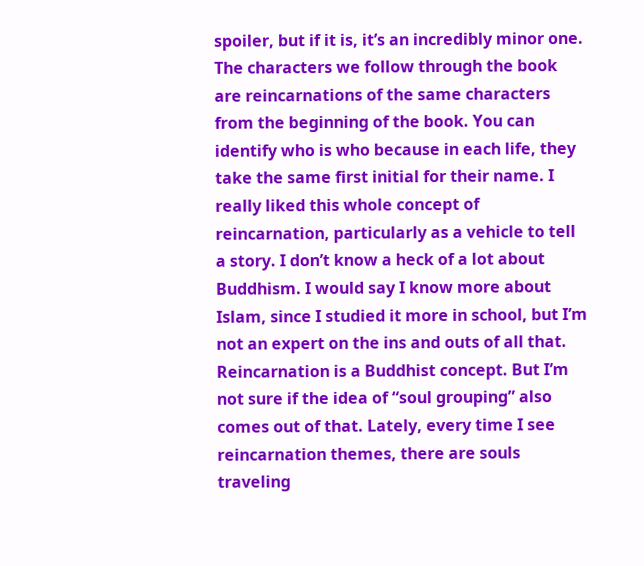spoiler, but if it is, it’s an incredibly minor one. The characters we follow through the book are reincarnations of the same characters from the beginning of the book. You can identify who is who because in each life, they take the same first initial for their name. I really liked this whole concept of reincarnation, particularly as a vehicle to tell a story. I don’t know a heck of a lot about Buddhism. I would say I know more about Islam, since I studied it more in school, but I’m not an expert on the ins and outs of all that. Reincarnation is a Buddhist concept. But I’m not sure if the idea of “soul grouping” also comes out of that. Lately, every time I see reincarnation themes, there are souls traveling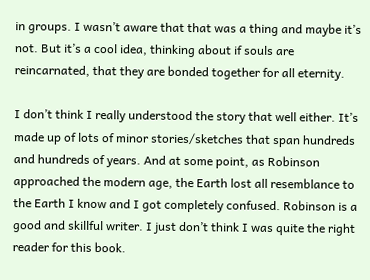in groups. I wasn’t aware that that was a thing and maybe it’s not. But it’s a cool idea, thinking about if souls are reincarnated, that they are bonded together for all eternity.

I don’t think I really understood the story that well either. It’s made up of lots of minor stories/sketches that span hundreds and hundreds of years. And at some point, as Robinson approached the modern age, the Earth lost all resemblance to the Earth I know and I got completely confused. Robinson is a good and skillful writer. I just don’t think I was quite the right reader for this book.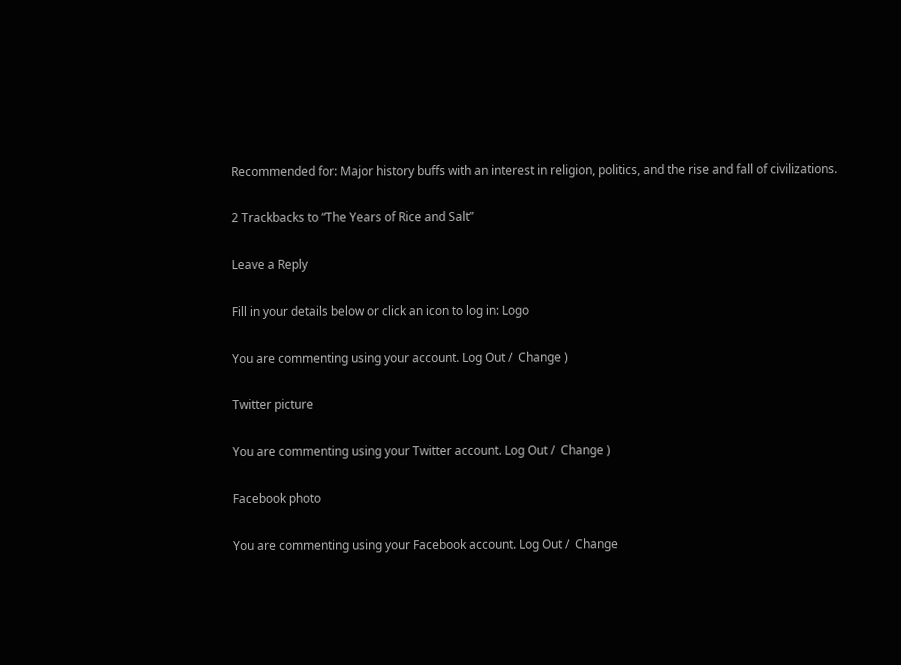Recommended for: Major history buffs with an interest in religion, politics, and the rise and fall of civilizations.

2 Trackbacks to “The Years of Rice and Salt”

Leave a Reply

Fill in your details below or click an icon to log in: Logo

You are commenting using your account. Log Out /  Change )

Twitter picture

You are commenting using your Twitter account. Log Out /  Change )

Facebook photo

You are commenting using your Facebook account. Log Out /  Change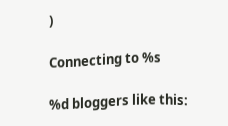)

Connecting to %s

%d bloggers like this: